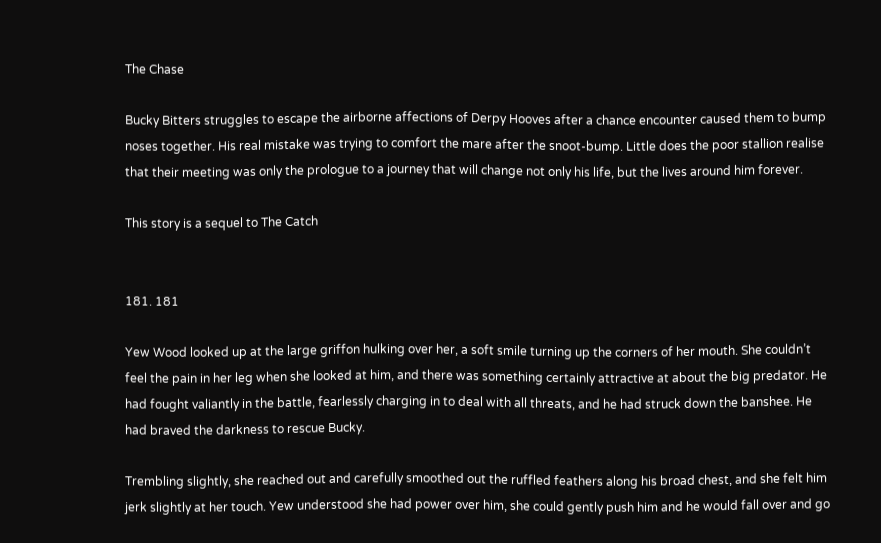The Chase

Bucky Bitters struggles to escape the airborne affections of Derpy Hooves after a chance encounter caused them to bump noses together. His real mistake was trying to comfort the mare after the snoot-bump. Little does the poor stallion realise that their meeting was only the prologue to a journey that will change not only his life, but the lives around him forever.

This story is a sequel to The Catch


181. 181

Yew Wood looked up at the large griffon hulking over her, a soft smile turning up the corners of her mouth. She couldn’t feel the pain in her leg when she looked at him, and there was something certainly attractive at about the big predator. He had fought valiantly in the battle, fearlessly charging in to deal with all threats, and he had struck down the banshee. He had braved the darkness to rescue Bucky.

Trembling slightly, she reached out and carefully smoothed out the ruffled feathers along his broad chest, and she felt him jerk slightly at her touch. Yew understood she had power over him, she could gently push him and he would fall over and go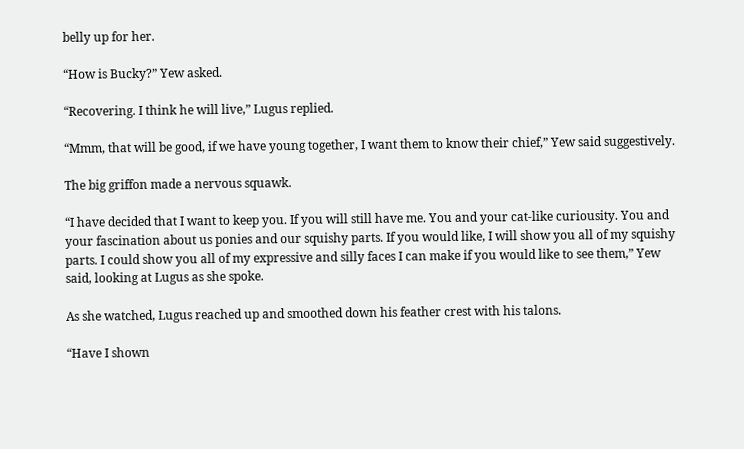belly up for her.

“How is Bucky?” Yew asked.

“Recovering. I think he will live,” Lugus replied.

“Mmm, that will be good, if we have young together, I want them to know their chief,” Yew said suggestively.

The big griffon made a nervous squawk.

“I have decided that I want to keep you. If you will still have me. You and your cat-like curiousity. You and your fascination about us ponies and our squishy parts. If you would like, I will show you all of my squishy parts. I could show you all of my expressive and silly faces I can make if you would like to see them,” Yew said, looking at Lugus as she spoke.

As she watched, Lugus reached up and smoothed down his feather crest with his talons.

“Have I shown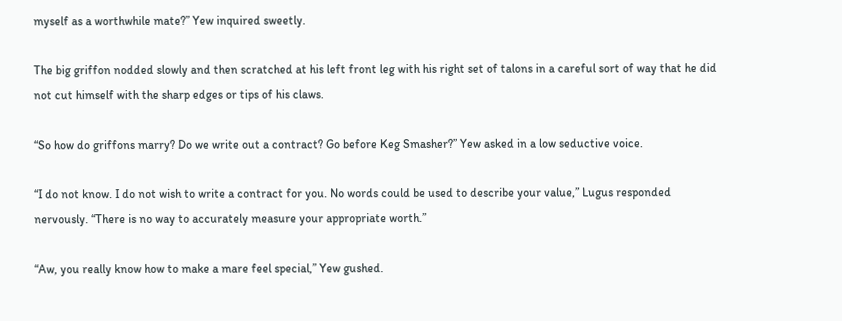myself as a worthwhile mate?” Yew inquired sweetly.

The big griffon nodded slowly and then scratched at his left front leg with his right set of talons in a careful sort of way that he did not cut himself with the sharp edges or tips of his claws.

“So how do griffons marry? Do we write out a contract? Go before Keg Smasher?” Yew asked in a low seductive voice.

“I do not know. I do not wish to write a contract for you. No words could be used to describe your value,” Lugus responded nervously. “There is no way to accurately measure your appropriate worth.”

“Aw, you really know how to make a mare feel special,” Yew gushed.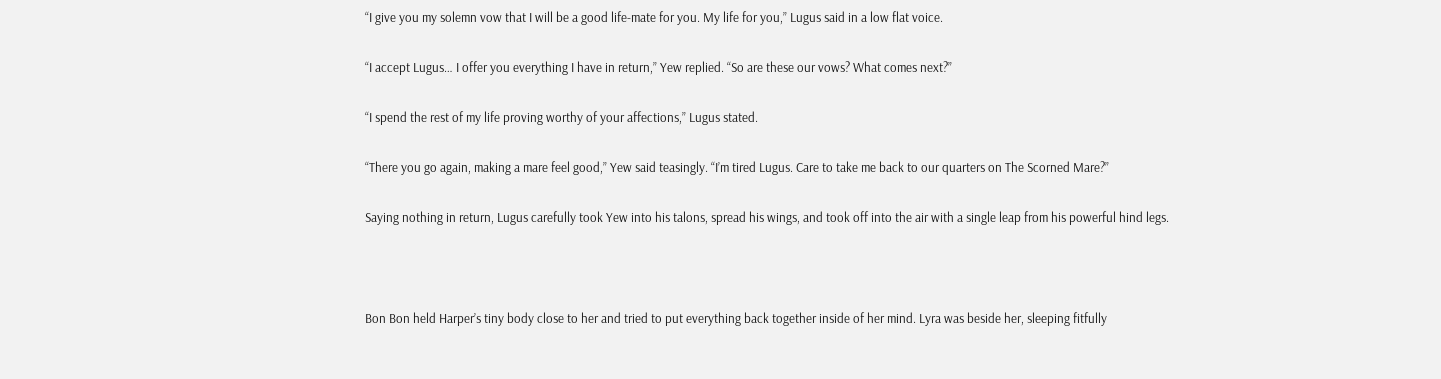“I give you my solemn vow that I will be a good life-mate for you. My life for you,” Lugus said in a low flat voice.

“I accept Lugus… I offer you everything I have in return,” Yew replied. “So are these our vows? What comes next?”

“I spend the rest of my life proving worthy of your affections,” Lugus stated.

“There you go again, making a mare feel good,” Yew said teasingly. “I’m tired Lugus. Care to take me back to our quarters on The Scorned Mare?”

Saying nothing in return, Lugus carefully took Yew into his talons, spread his wings, and took off into the air with a single leap from his powerful hind legs.



Bon Bon held Harper’s tiny body close to her and tried to put everything back together inside of her mind. Lyra was beside her, sleeping fitfully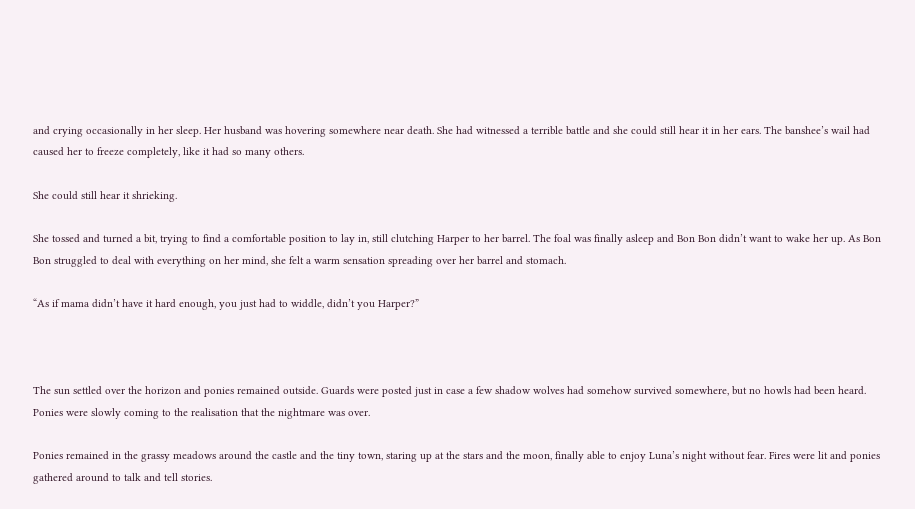and crying occasionally in her sleep. Her husband was hovering somewhere near death. She had witnessed a terrible battle and she could still hear it in her ears. The banshee’s wail had caused her to freeze completely, like it had so many others.

She could still hear it shrieking.

She tossed and turned a bit, trying to find a comfortable position to lay in, still clutching Harper to her barrel. The foal was finally asleep and Bon Bon didn’t want to wake her up. As Bon Bon struggled to deal with everything on her mind, she felt a warm sensation spreading over her barrel and stomach.

“As if mama didn’t have it hard enough, you just had to widdle, didn’t you Harper?”



The sun settled over the horizon and ponies remained outside. Guards were posted just in case a few shadow wolves had somehow survived somewhere, but no howls had been heard. Ponies were slowly coming to the realisation that the nightmare was over.

Ponies remained in the grassy meadows around the castle and the tiny town, staring up at the stars and the moon, finally able to enjoy Luna’s night without fear. Fires were lit and ponies gathered around to talk and tell stories.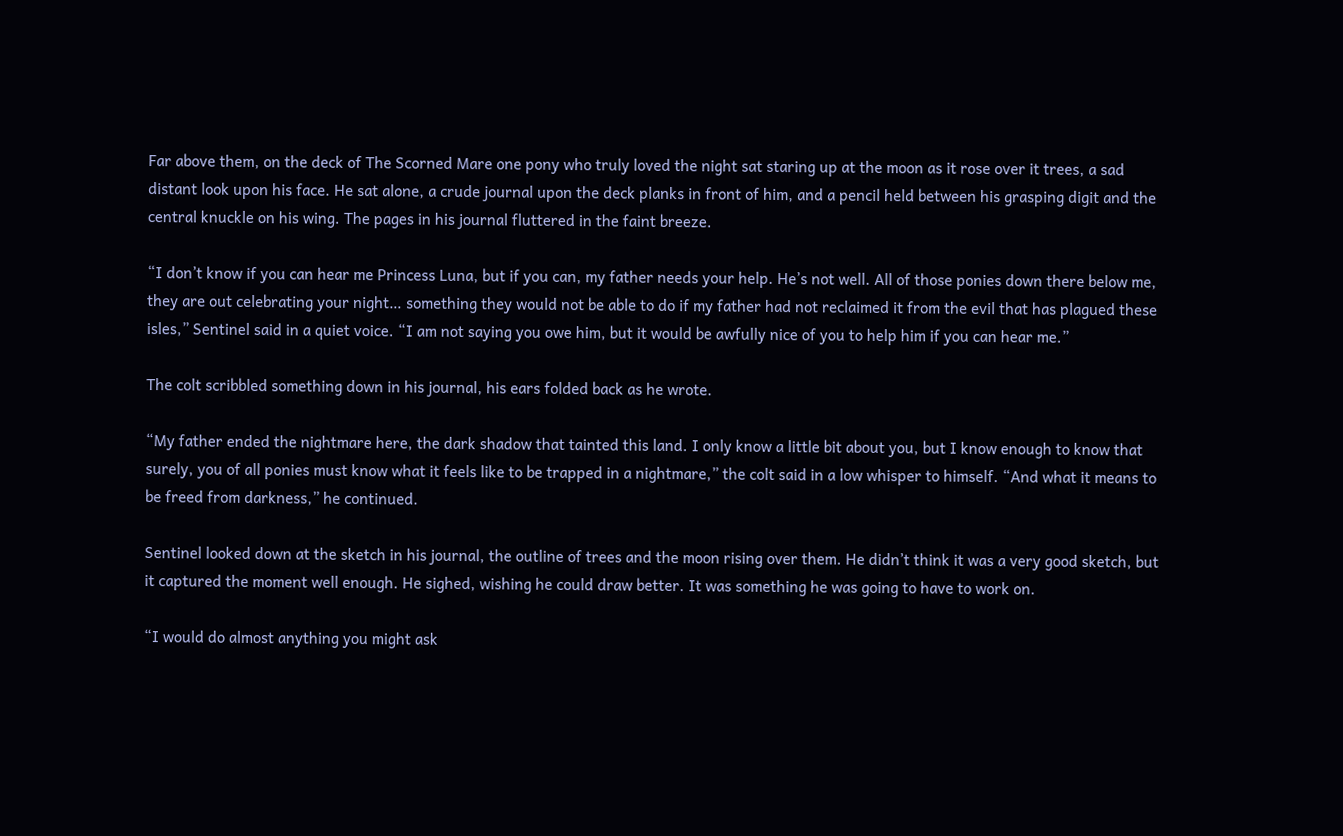Far above them, on the deck of The Scorned Mare one pony who truly loved the night sat staring up at the moon as it rose over it trees, a sad distant look upon his face. He sat alone, a crude journal upon the deck planks in front of him, and a pencil held between his grasping digit and the central knuckle on his wing. The pages in his journal fluttered in the faint breeze.

“I don’t know if you can hear me Princess Luna, but if you can, my father needs your help. He’s not well. All of those ponies down there below me, they are out celebrating your night… something they would not be able to do if my father had not reclaimed it from the evil that has plagued these isles,” Sentinel said in a quiet voice. “I am not saying you owe him, but it would be awfully nice of you to help him if you can hear me.”

The colt scribbled something down in his journal, his ears folded back as he wrote.

“My father ended the nightmare here, the dark shadow that tainted this land. I only know a little bit about you, but I know enough to know that surely, you of all ponies must know what it feels like to be trapped in a nightmare,” the colt said in a low whisper to himself. “And what it means to be freed from darkness,” he continued.

Sentinel looked down at the sketch in his journal, the outline of trees and the moon rising over them. He didn’t think it was a very good sketch, but it captured the moment well enough. He sighed, wishing he could draw better. It was something he was going to have to work on.

“I would do almost anything you might ask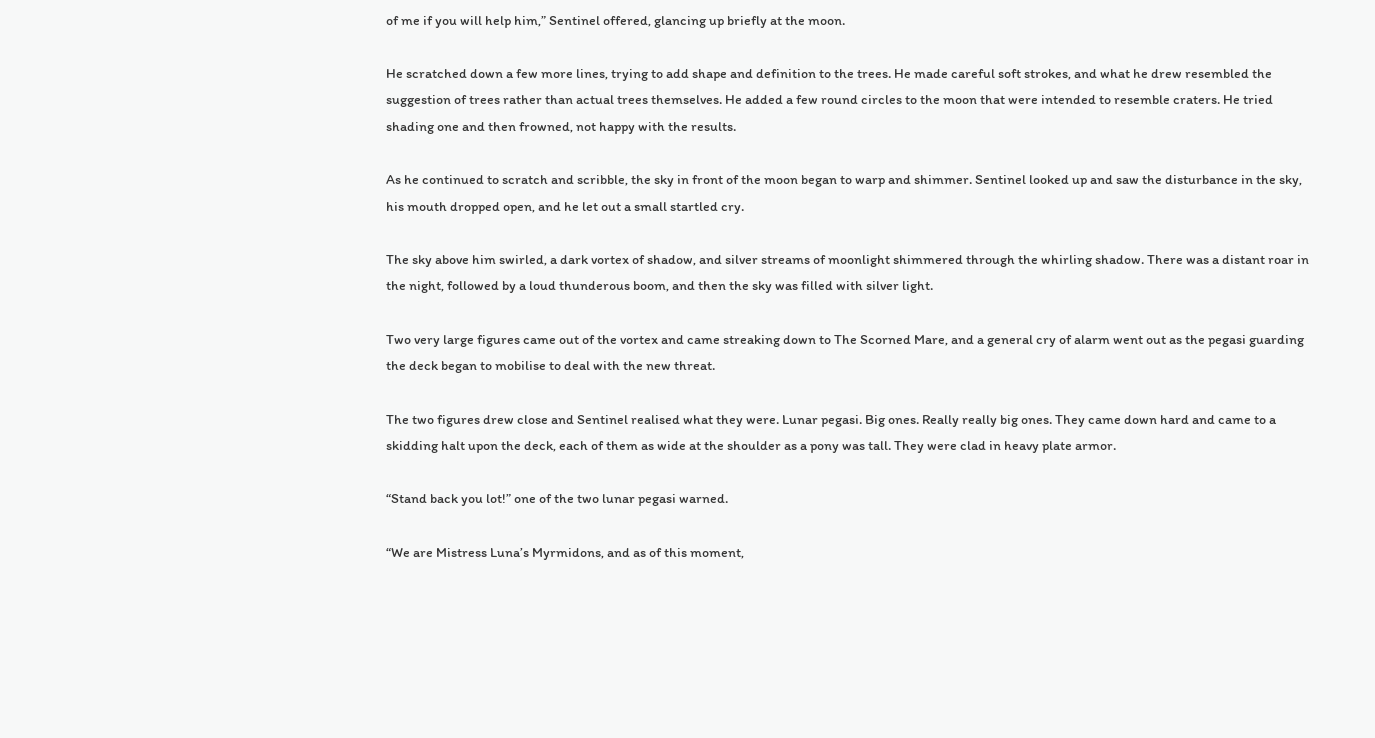of me if you will help him,” Sentinel offered, glancing up briefly at the moon.

He scratched down a few more lines, trying to add shape and definition to the trees. He made careful soft strokes, and what he drew resembled the suggestion of trees rather than actual trees themselves. He added a few round circles to the moon that were intended to resemble craters. He tried shading one and then frowned, not happy with the results.

As he continued to scratch and scribble, the sky in front of the moon began to warp and shimmer. Sentinel looked up and saw the disturbance in the sky, his mouth dropped open, and he let out a small startled cry.

The sky above him swirled, a dark vortex of shadow, and silver streams of moonlight shimmered through the whirling shadow. There was a distant roar in the night, followed by a loud thunderous boom, and then the sky was filled with silver light.

Two very large figures came out of the vortex and came streaking down to The Scorned Mare, and a general cry of alarm went out as the pegasi guarding the deck began to mobilise to deal with the new threat.

The two figures drew close and Sentinel realised what they were. Lunar pegasi. Big ones. Really really big ones. They came down hard and came to a skidding halt upon the deck, each of them as wide at the shoulder as a pony was tall. They were clad in heavy plate armor.

“Stand back you lot!” one of the two lunar pegasi warned.

“We are Mistress Luna’s Myrmidons, and as of this moment,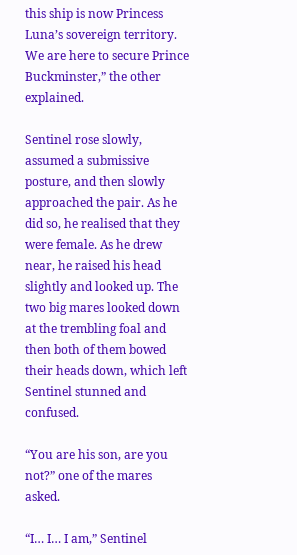this ship is now Princess Luna’s sovereign territory. We are here to secure Prince Buckminster,” the other explained.

Sentinel rose slowly, assumed a submissive posture, and then slowly approached the pair. As he did so, he realised that they were female. As he drew near, he raised his head slightly and looked up. The two big mares looked down at the trembling foal and then both of them bowed their heads down, which left Sentinel stunned and confused.

“You are his son, are you not?” one of the mares asked.

“I… I… I am,” Sentinel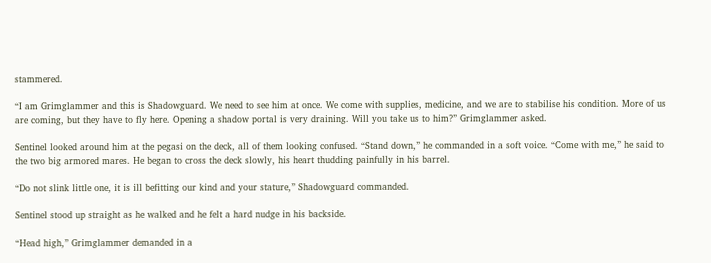stammered.

“I am Grimglammer and this is Shadowguard. We need to see him at once. We come with supplies, medicine, and we are to stabilise his condition. More of us are coming, but they have to fly here. Opening a shadow portal is very draining. Will you take us to him?” Grimglammer asked.

Sentinel looked around him at the pegasi on the deck, all of them looking confused. “Stand down,” he commanded in a soft voice. “Come with me,” he said to the two big armored mares. He began to cross the deck slowly, his heart thudding painfully in his barrel.

“Do not slink little one, it is ill befitting our kind and your stature,” Shadowguard commanded.

Sentinel stood up straight as he walked and he felt a hard nudge in his backside.

“Head high,” Grimglammer demanded in a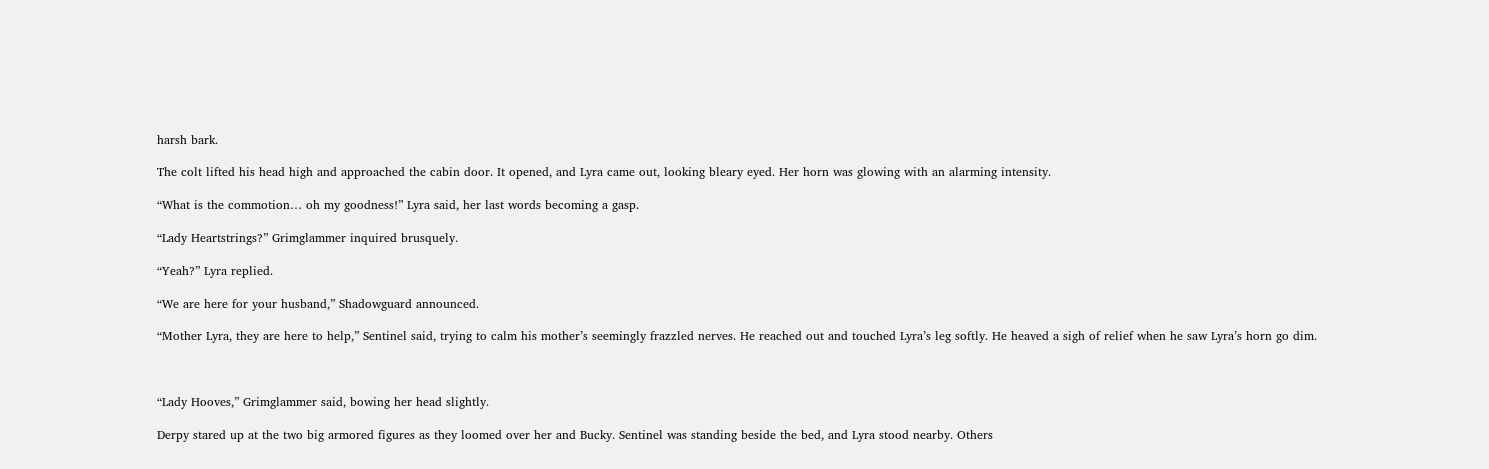harsh bark.

The colt lifted his head high and approached the cabin door. It opened, and Lyra came out, looking bleary eyed. Her horn was glowing with an alarming intensity.

“What is the commotion… oh my goodness!” Lyra said, her last words becoming a gasp.

“Lady Heartstrings?” Grimglammer inquired brusquely.

“Yeah?” Lyra replied.

“We are here for your husband,” Shadowguard announced.

“Mother Lyra, they are here to help,” Sentinel said, trying to calm his mother’s seemingly frazzled nerves. He reached out and touched Lyra’s leg softly. He heaved a sigh of relief when he saw Lyra’s horn go dim.



“Lady Hooves,” Grimglammer said, bowing her head slightly.

Derpy stared up at the two big armored figures as they loomed over her and Bucky. Sentinel was standing beside the bed, and Lyra stood nearby. Others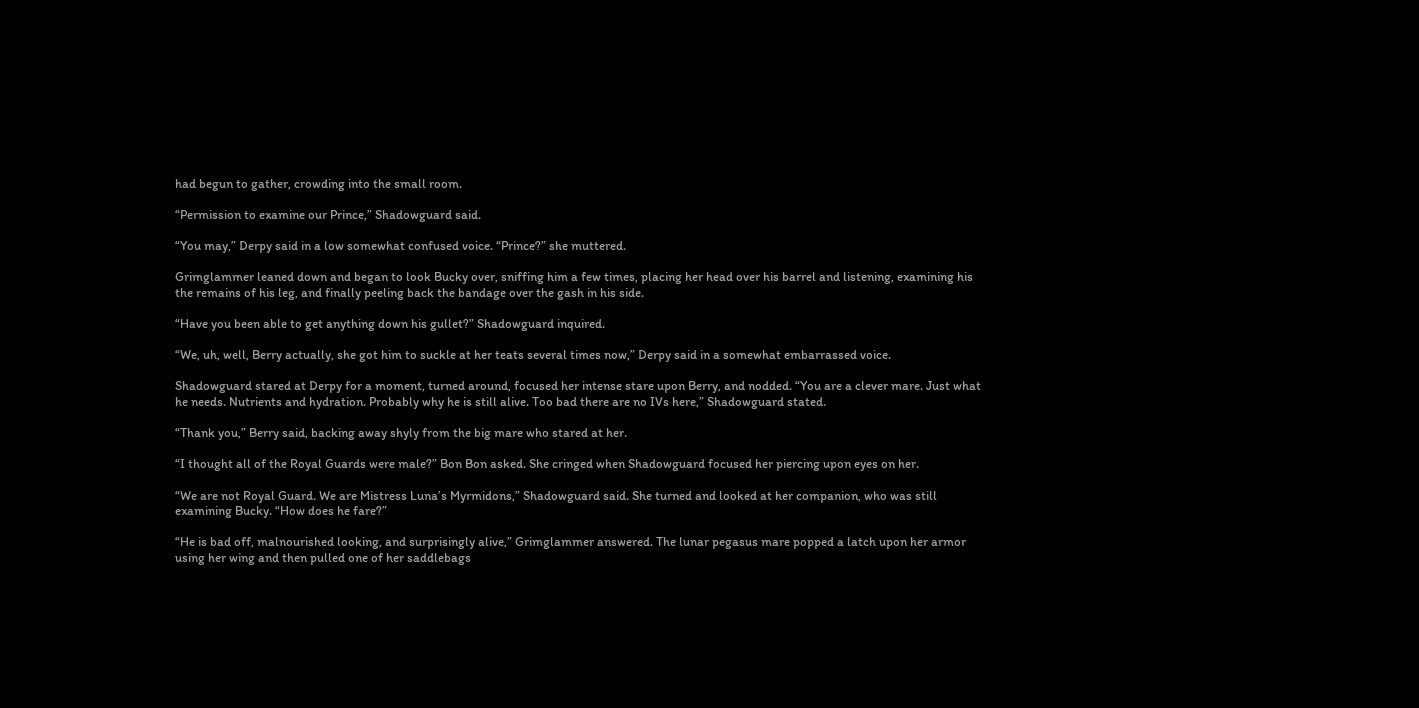had begun to gather, crowding into the small room.

“Permission to examine our Prince,” Shadowguard said.

“You may,” Derpy said in a low somewhat confused voice. “Prince?” she muttered.

Grimglammer leaned down and began to look Bucky over, sniffing him a few times, placing her head over his barrel and listening, examining his the remains of his leg, and finally peeling back the bandage over the gash in his side.

“Have you been able to get anything down his gullet?” Shadowguard inquired.

“We, uh, well, Berry actually, she got him to suckle at her teats several times now,” Derpy said in a somewhat embarrassed voice.

Shadowguard stared at Derpy for a moment, turned around, focused her intense stare upon Berry, and nodded. “You are a clever mare. Just what he needs. Nutrients and hydration. Probably why he is still alive. Too bad there are no IVs here,” Shadowguard stated.

“Thank you,” Berry said, backing away shyly from the big mare who stared at her.

“I thought all of the Royal Guards were male?” Bon Bon asked. She cringed when Shadowguard focused her piercing upon eyes on her.

“We are not Royal Guard. We are Mistress Luna’s Myrmidons,” Shadowguard said. She turned and looked at her companion, who was still examining Bucky. “How does he fare?”

“He is bad off, malnourished looking, and surprisingly alive,” Grimglammer answered. The lunar pegasus mare popped a latch upon her armor using her wing and then pulled one of her saddlebags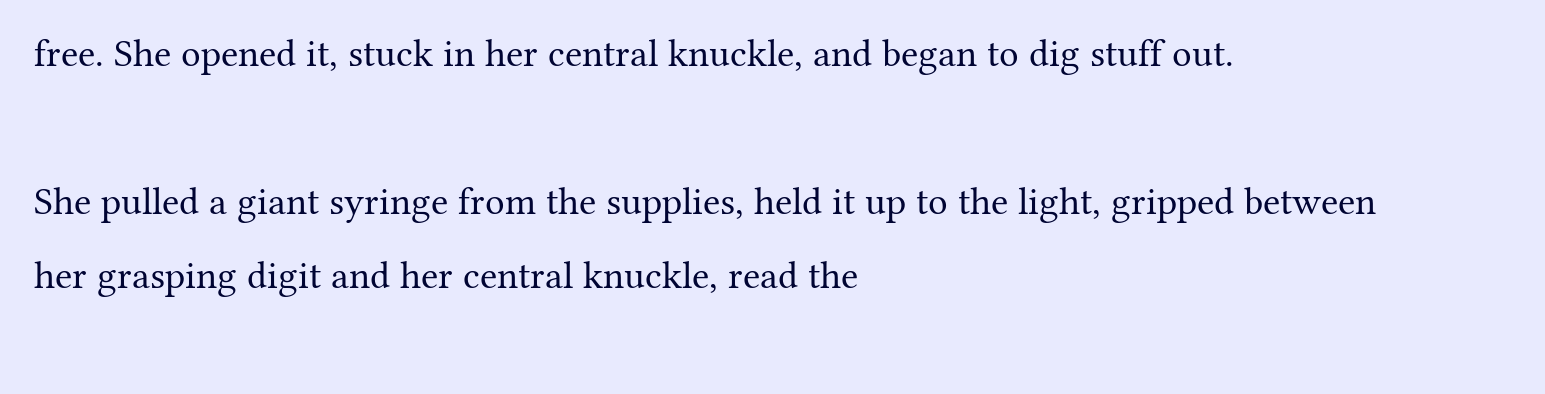free. She opened it, stuck in her central knuckle, and began to dig stuff out.

She pulled a giant syringe from the supplies, held it up to the light, gripped between her grasping digit and her central knuckle, read the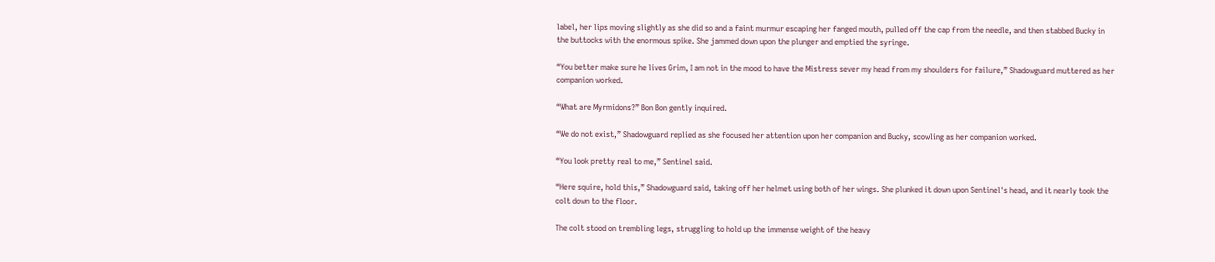label, her lips moving slightly as she did so and a faint murmur escaping her fanged mouth, pulled off the cap from the needle, and then stabbed Bucky in the buttocks with the enormous spike. She jammed down upon the plunger and emptied the syringe.

“You better make sure he lives Grim, I am not in the mood to have the Mistress sever my head from my shoulders for failure,” Shadowguard muttered as her companion worked.

“What are Myrmidons?” Bon Bon gently inquired.

“We do not exist,” Shadowguard replied as she focused her attention upon her companion and Bucky, scowling as her companion worked.

“You look pretty real to me,” Sentinel said.

“Here squire, hold this,” Shadowguard said, taking off her helmet using both of her wings. She plunked it down upon Sentinel's head, and it nearly took the colt down to the floor.

The colt stood on trembling legs, struggling to hold up the immense weight of the heavy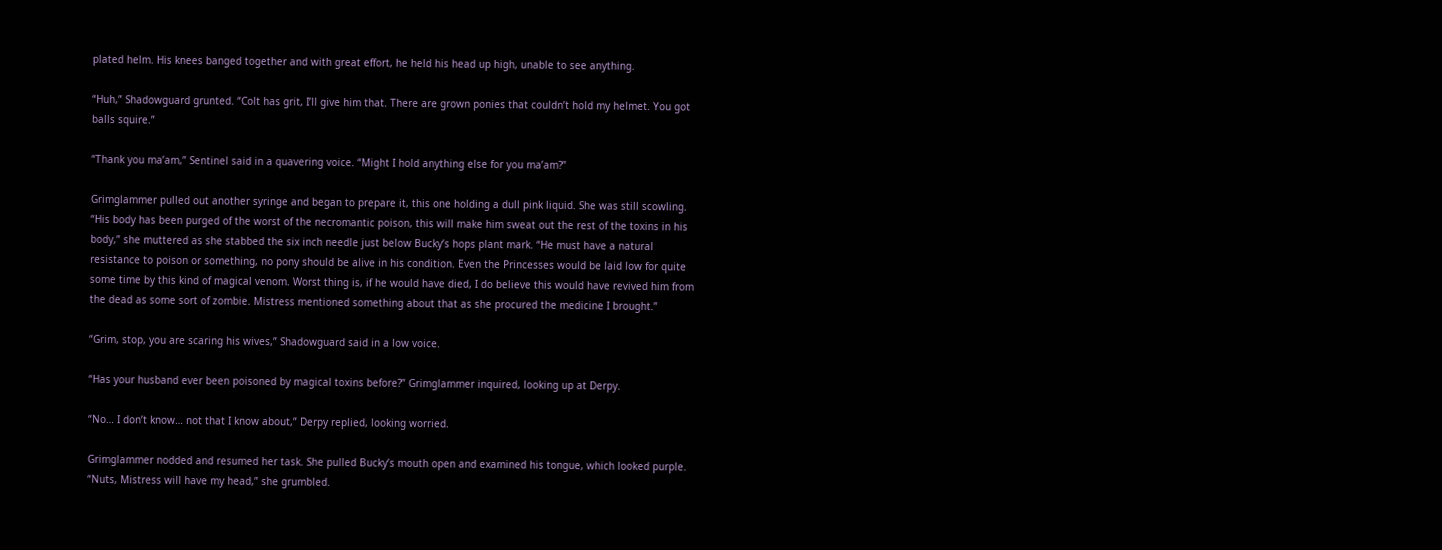plated helm. His knees banged together and with great effort, he held his head up high, unable to see anything.

“Huh,” Shadowguard grunted. “Colt has grit, I’ll give him that. There are grown ponies that couldn’t hold my helmet. You got balls squire.”

“Thank you ma’am,” Sentinel said in a quavering voice. “Might I hold anything else for you ma’am?”

Grimglammer pulled out another syringe and began to prepare it, this one holding a dull pink liquid. She was still scowling. “His body has been purged of the worst of the necromantic poison, this will make him sweat out the rest of the toxins in his body,” she muttered as she stabbed the six inch needle just below Bucky’s hops plant mark. “He must have a natural resistance to poison or something, no pony should be alive in his condition. Even the Princesses would be laid low for quite some time by this kind of magical venom. Worst thing is, if he would have died, I do believe this would have revived him from the dead as some sort of zombie. Mistress mentioned something about that as she procured the medicine I brought.”

“Grim, stop, you are scaring his wives,” Shadowguard said in a low voice.

“Has your husband ever been poisoned by magical toxins before?” Grimglammer inquired, looking up at Derpy.

“No… I don’t know… not that I know about,” Derpy replied, looking worried.

Grimglammer nodded and resumed her task. She pulled Bucky’s mouth open and examined his tongue, which looked purple. “Nuts, Mistress will have my head,” she grumbled.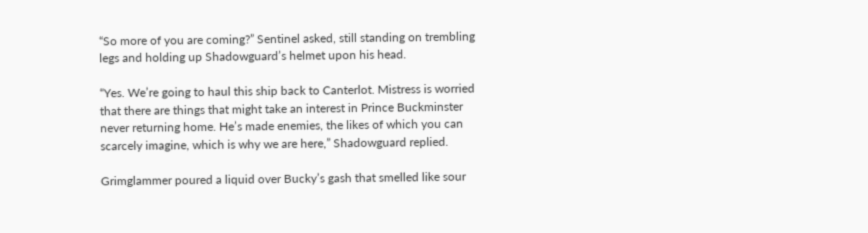“So more of you are coming?” Sentinel asked, still standing on trembling legs and holding up Shadowguard’s helmet upon his head.

“Yes. We’re going to haul this ship back to Canterlot. Mistress is worried that there are things that might take an interest in Prince Buckminster never returning home. He’s made enemies, the likes of which you can scarcely imagine, which is why we are here,” Shadowguard replied.

Grimglammer poured a liquid over Bucky’s gash that smelled like sour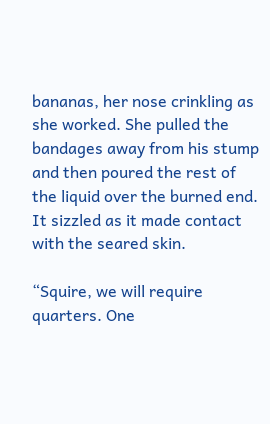bananas, her nose crinkling as she worked. She pulled the bandages away from his stump and then poured the rest of the liquid over the burned end. It sizzled as it made contact with the seared skin.

“Squire, we will require quarters. One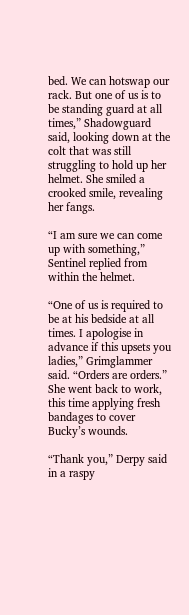bed. We can hotswap our rack. But one of us is to be standing guard at all times,” Shadowguard said, looking down at the colt that was still struggling to hold up her helmet. She smiled a crooked smile, revealing her fangs.

“I am sure we can come up with something,” Sentinel replied from within the helmet.

“One of us is required to be at his bedside at all times. I apologise in advance if this upsets you ladies,” Grimglammer said. “Orders are orders.” She went back to work, this time applying fresh bandages to cover Bucky’s wounds.

“Thank you,” Derpy said in a raspy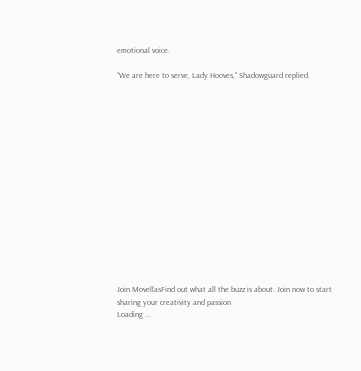emotional voice.

“We are here to serve, Lady Hooves,” Shadowguard replied.
















Join MovellasFind out what all the buzz is about. Join now to start sharing your creativity and passion
Loading ...